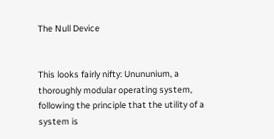The Null Device


This looks fairly nifty: Unununium, a thoroughly modular operating system, following the principle that the utility of a system is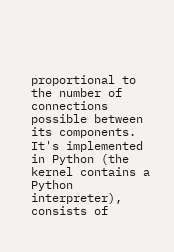proportional to the number of connections possible between its components. It's implemented in Python (the kernel contains a Python interpreter), consists of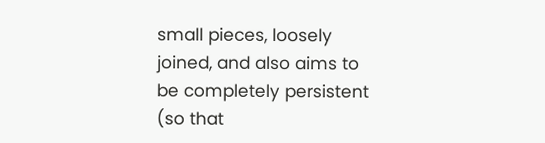small pieces, loosely joined, and also aims to be completely persistent (so that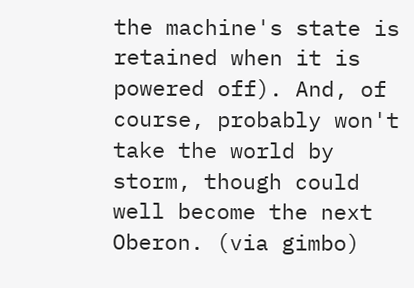the machine's state is retained when it is powered off). And, of course, probably won't take the world by storm, though could well become the next Oberon. (via gimbo)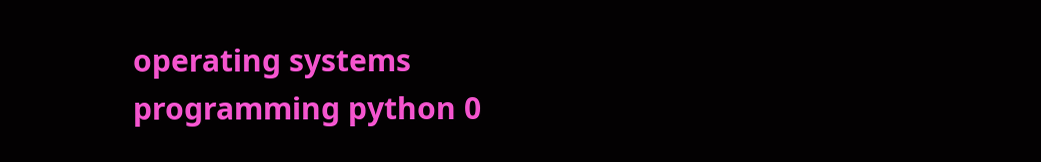operating systems programming python 0